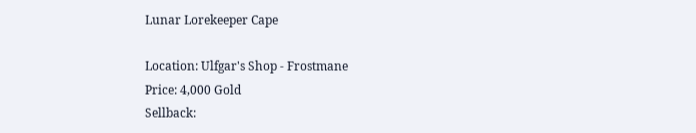Lunar Lorekeeper Cape

Location: Ulfgar's Shop - Frostmane
Price: 4,000 Gold
Sellback: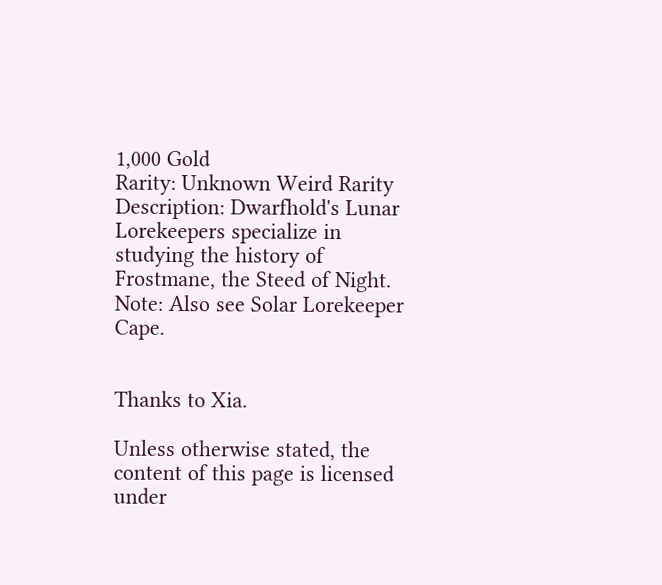1,000 Gold
Rarity: Unknown Weird Rarity
Description: Dwarfhold's Lunar Lorekeepers specialize in studying the history of Frostmane, the Steed of Night.
Note: Also see Solar Lorekeeper Cape.


Thanks to Xia.

Unless otherwise stated, the content of this page is licensed under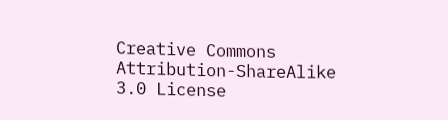Creative Commons Attribution-ShareAlike 3.0 License